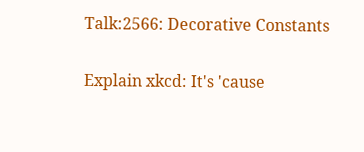Talk:2566: Decorative Constants

Explain xkcd: It's 'cause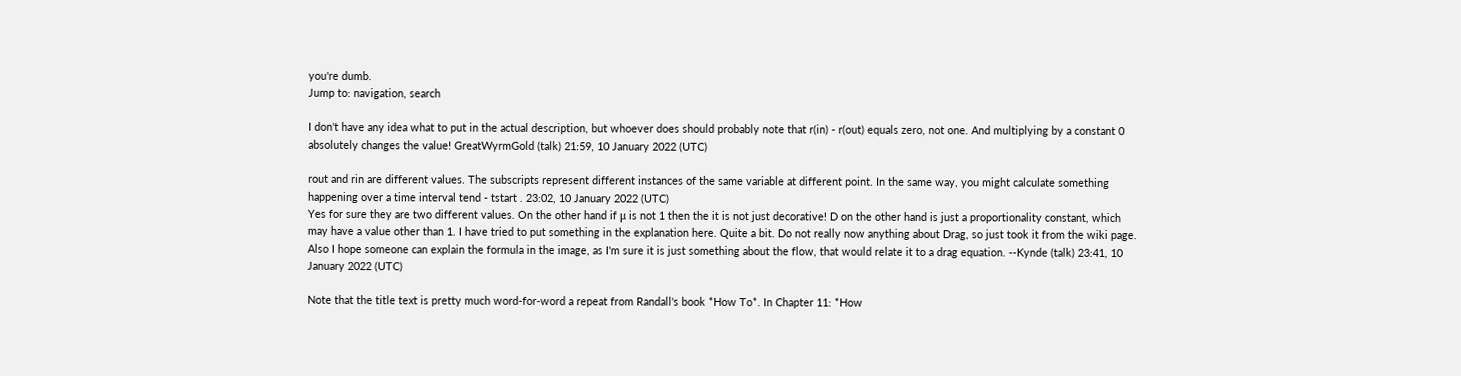you're dumb.
Jump to: navigation, search

I don't have any idea what to put in the actual description, but whoever does should probably note that r(in) - r(out) equals zero, not one. And multiplying by a constant 0 absolutely changes the value! GreatWyrmGold (talk) 21:59, 10 January 2022 (UTC)

rout and rin are different values. The subscripts represent different instances of the same variable at different point. In the same way, you might calculate something happening over a time interval tend - tstart . 23:02, 10 January 2022 (UTC)
Yes for sure they are two different values. On the other hand if μ is not 1 then the it is not just decorative! D on the other hand is just a proportionality constant, which may have a value other than 1. I have tried to put something in the explanation here. Quite a bit. Do not really now anything about Drag, so just took it from the wiki page. Also I hope someone can explain the formula in the image, as I'm sure it is just something about the flow, that would relate it to a drag equation. --Kynde (talk) 23:41, 10 January 2022 (UTC)

Note that the title text is pretty much word-for-word a repeat from Randall's book *How To*. In Chapter 11: *How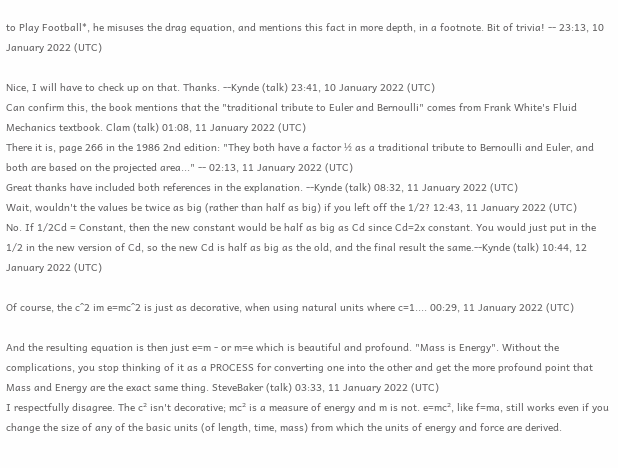to Play Football*, he misuses the drag equation, and mentions this fact in more depth, in a footnote. Bit of trivia! -- 23:13, 10 January 2022 (UTC)

Nice, I will have to check up on that. Thanks. --Kynde (talk) 23:41, 10 January 2022 (UTC)
Can confirm this, the book mentions that the "traditional tribute to Euler and Bernoulli" comes from Frank White's Fluid Mechanics textbook. Clam (talk) 01:08, 11 January 2022 (UTC)
There it is, page 266 in the 1986 2nd edition: "They both have a factor ½ as a traditional tribute to Bernoulli and Euler, and both are based on the projected area..." -- 02:13, 11 January 2022 (UTC)
Great thanks have included both references in the explanation. --Kynde (talk) 08:32, 11 January 2022 (UTC)
Wait, wouldn't the values be twice as big (rather than half as big) if you left off the 1/2? 12:43, 11 January 2022 (UTC)
No. If 1/2Cd = Constant, then the new constant would be half as big as Cd since Cd=2x constant. You would just put in the 1/2 in the new version of Cd, so the new Cd is half as big as the old, and the final result the same.--Kynde (talk) 10:44, 12 January 2022 (UTC)

Of course, the c^2 im e=mc^2 is just as decorative, when using natural units where c=1.... 00:29, 11 January 2022 (UTC)

And the resulting equation is then just e=m - or m=e which is beautiful and profound. "Mass is Energy". Without the complications, you stop thinking of it as a PROCESS for converting one into the other and get the more profound point that Mass and Energy are the exact same thing. SteveBaker (talk) 03:33, 11 January 2022 (UTC)
I respectfully disagree. The c² isn't decorative; mc² is a measure of energy and m is not. e=mc², like f=ma, still works even if you change the size of any of the basic units (of length, time, mass) from which the units of energy and force are derived.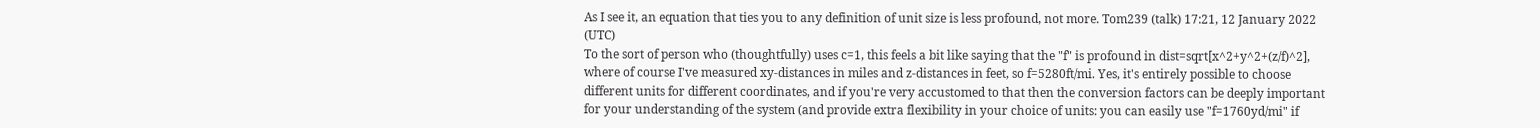As I see it, an equation that ties you to any definition of unit size is less profound, not more. Tom239 (talk) 17:21, 12 January 2022 (UTC)
To the sort of person who (thoughtfully) uses c=1, this feels a bit like saying that the "f" is profound in dist=sqrt[x^2+y^2+(z/f)^2], where of course I've measured xy-distances in miles and z-distances in feet, so f=5280ft/mi. Yes, it's entirely possible to choose different units for different coordinates, and if you're very accustomed to that then the conversion factors can be deeply important for your understanding of the system (and provide extra flexibility in your choice of units: you can easily use "f=1760yd/mi" if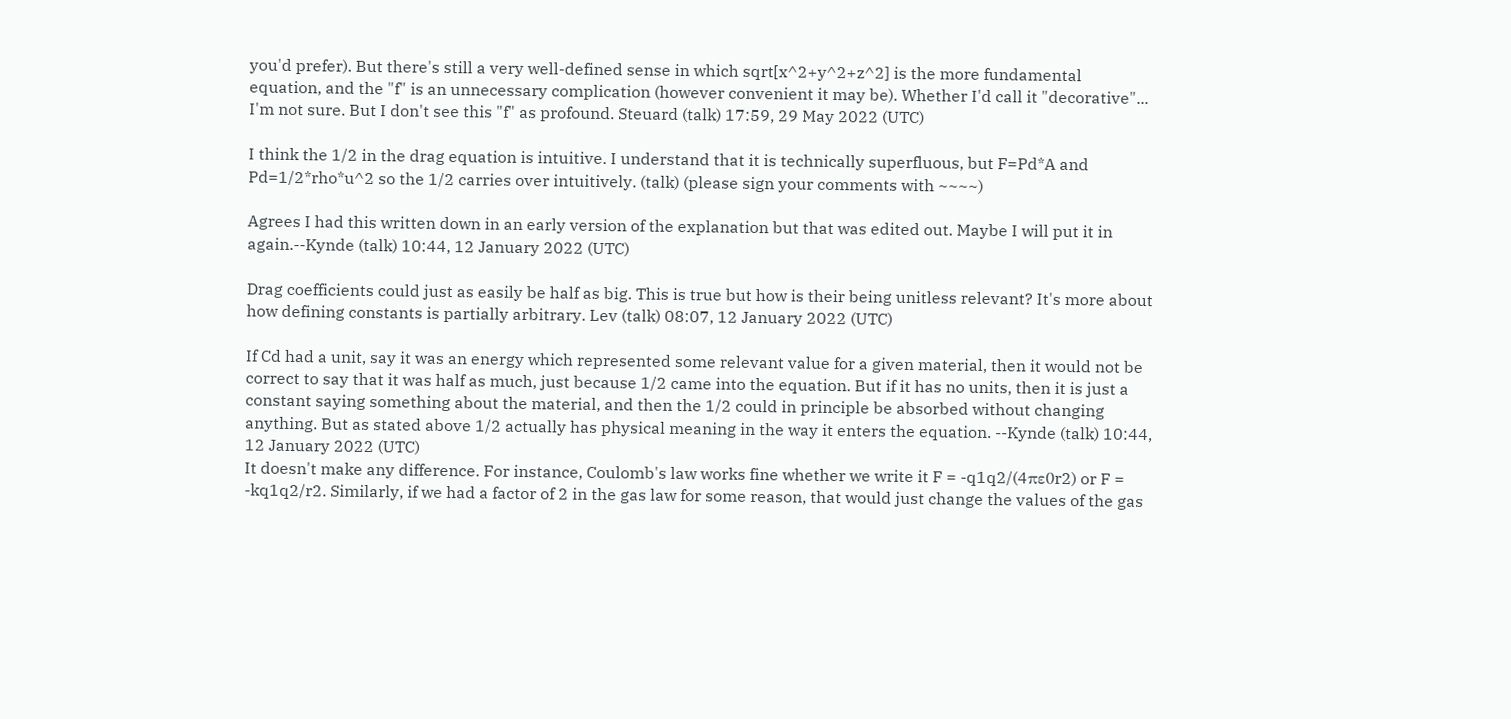you'd prefer). But there's still a very well-defined sense in which sqrt[x^2+y^2+z^2] is the more fundamental equation, and the "f" is an unnecessary complication (however convenient it may be). Whether I'd call it "decorative"... I'm not sure. But I don't see this "f" as profound. Steuard (talk) 17:59, 29 May 2022 (UTC)

I think the 1/2 in the drag equation is intuitive. I understand that it is technically superfluous, but F=Pd*A and Pd=1/2*rho*u^2 so the 1/2 carries over intuitively. (talk) (please sign your comments with ~~~~)

Agrees I had this written down in an early version of the explanation but that was edited out. Maybe I will put it in again.--Kynde (talk) 10:44, 12 January 2022 (UTC)

Drag coefficients could just as easily be half as big. This is true but how is their being unitless relevant? It's more about how defining constants is partially arbitrary. Lev (talk) 08:07, 12 January 2022 (UTC)

If Cd had a unit, say it was an energy which represented some relevant value for a given material, then it would not be correct to say that it was half as much, just because 1/2 came into the equation. But if it has no units, then it is just a constant saying something about the material, and then the 1/2 could in principle be absorbed without changing anything. But as stated above 1/2 actually has physical meaning in the way it enters the equation. --Kynde (talk) 10:44, 12 January 2022 (UTC)
It doesn't make any difference. For instance, Coulomb's law works fine whether we write it F = -q1q2/(4πε0r2) or F = -kq1q2/r2. Similarly, if we had a factor of 2 in the gas law for some reason, that would just change the values of the gas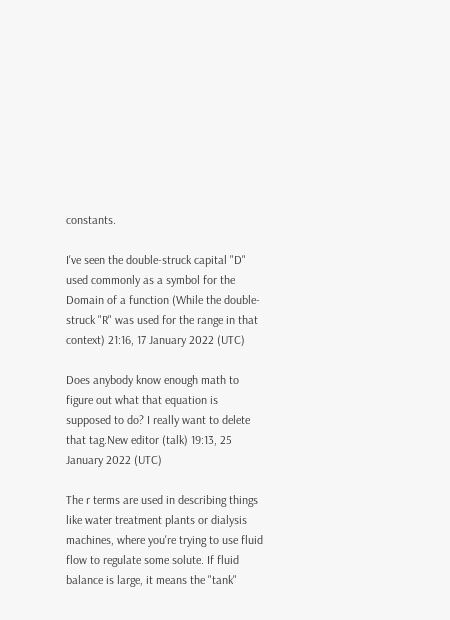constants.

I've seen the double-struck capital "D" used commonly as a symbol for the Domain of a function (While the double-struck "R" was used for the range in that context) 21:16, 17 January 2022 (UTC)

Does anybody know enough math to figure out what that equation is supposed to do? I really want to delete that tag.New editor (talk) 19:13, 25 January 2022 (UTC)

The r terms are used in describing things like water treatment plants or dialysis machines, where you're trying to use fluid flow to regulate some solute. If fluid balance is large, it means the "tank"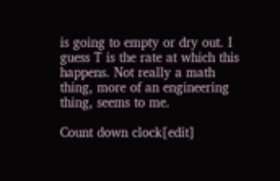is going to empty or dry out. I guess T is the rate at which this happens. Not really a math thing, more of an engineering thing, seems to me.

Count down clock[edit]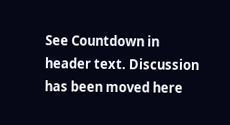See Countdown in header text. Discussion has been moved here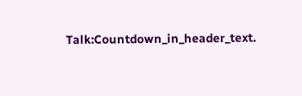Talk:Countdown_in_header_text.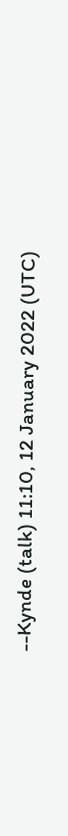--Kynde (talk) 11:10, 12 January 2022 (UTC)